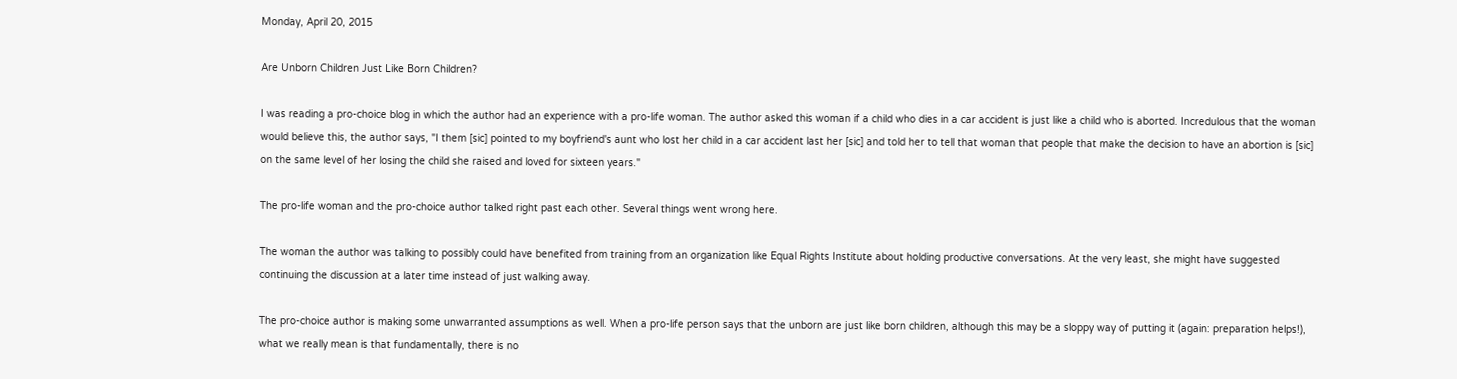Monday, April 20, 2015

Are Unborn Children Just Like Born Children?

I was reading a pro-choice blog in which the author had an experience with a pro-life woman. The author asked this woman if a child who dies in a car accident is just like a child who is aborted. Incredulous that the woman would believe this, the author says, "I them [sic] pointed to my boyfriend's aunt who lost her child in a car accident last her [sic] and told her to tell that woman that people that make the decision to have an abortion is [sic] on the same level of her losing the child she raised and loved for sixteen years."

The pro-life woman and the pro-choice author talked right past each other. Several things went wrong here.

The woman the author was talking to possibly could have benefited from training from an organization like Equal Rights Institute about holding productive conversations. At the very least, she might have suggested continuing the discussion at a later time instead of just walking away.

The pro-choice author is making some unwarranted assumptions as well. When a pro-life person says that the unborn are just like born children, although this may be a sloppy way of putting it (again: preparation helps!), what we really mean is that fundamentally, there is no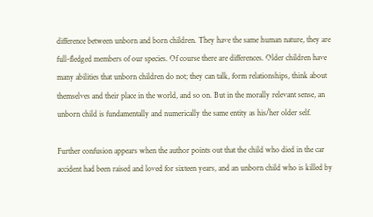difference between unborn and born children. They have the same human nature, they are full-fledged members of our species. Of course there are differences. Older children have many abilities that unborn children do not; they can talk, form relationships, think about themselves and their place in the world, and so on. But in the morally relevant sense, an unborn child is fundamentally and numerically the same entity as his/her older self.

Further confusion appears when the author points out that the child who died in the car accident had been raised and loved for sixteen years, and an unborn child who is killed by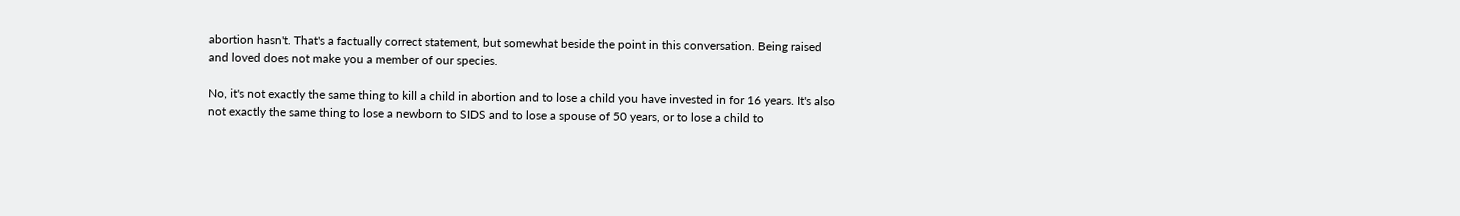abortion hasn't. That's a factually correct statement, but somewhat beside the point in this conversation. Being raised and loved does not make you a member of our species.

No, it's not exactly the same thing to kill a child in abortion and to lose a child you have invested in for 16 years. It's also not exactly the same thing to lose a newborn to SIDS and to lose a spouse of 50 years, or to lose a child to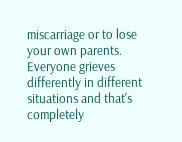miscarriage or to lose your own parents. Everyone grieves differently in different situations and that's completely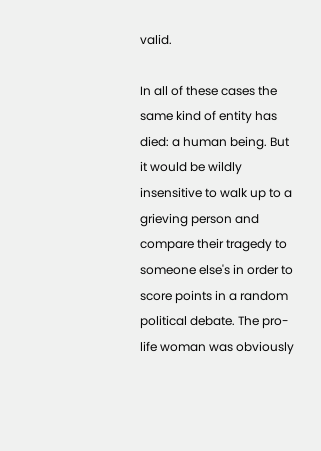valid.

In all of these cases the same kind of entity has died: a human being. But it would be wildly insensitive to walk up to a grieving person and compare their tragedy to someone else's in order to score points in a random political debate. The pro-life woman was obviously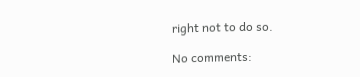right not to do so.

No comments: